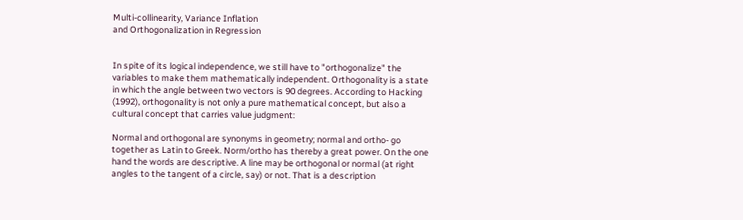Multi-collinearity, Variance Inflation
and Orthogonalization in Regression


In spite of its logical independence, we still have to "orthogonalize" the variables to make them mathematically independent. Orthogonality is a state in which the angle between two vectors is 90 degrees. According to Hacking (1992), orthogonality is not only a pure mathematical concept, but also a cultural concept that carries value judgment:

Normal and orthogonal are synonyms in geometry; normal and ortho- go together as Latin to Greek. Norm/ortho has thereby a great power. On the one hand the words are descriptive. A line may be orthogonal or normal (at right angles to the tangent of a circle, say) or not. That is a description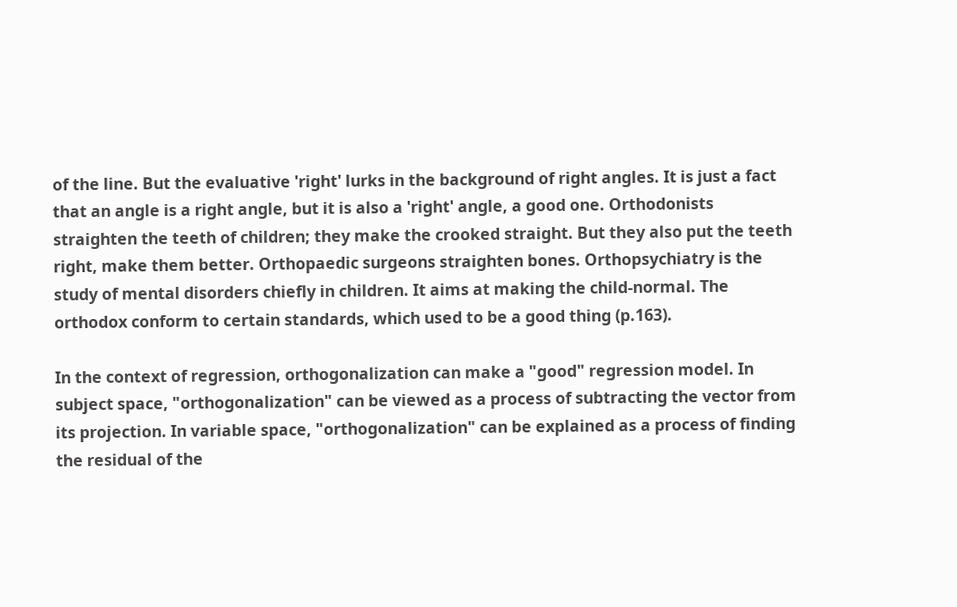of the line. But the evaluative 'right' lurks in the background of right angles. It is just a fact that an angle is a right angle, but it is also a 'right' angle, a good one. Orthodonists straighten the teeth of children; they make the crooked straight. But they also put the teeth right, make them better. Orthopaedic surgeons straighten bones. Orthopsychiatry is the study of mental disorders chiefly in children. It aims at making the child-normal. The orthodox conform to certain standards, which used to be a good thing (p.163).

In the context of regression, orthogonalization can make a "good" regression model. In subject space, "orthogonalization" can be viewed as a process of subtracting the vector from its projection. In variable space, "orthogonalization" can be explained as a process of finding the residual of the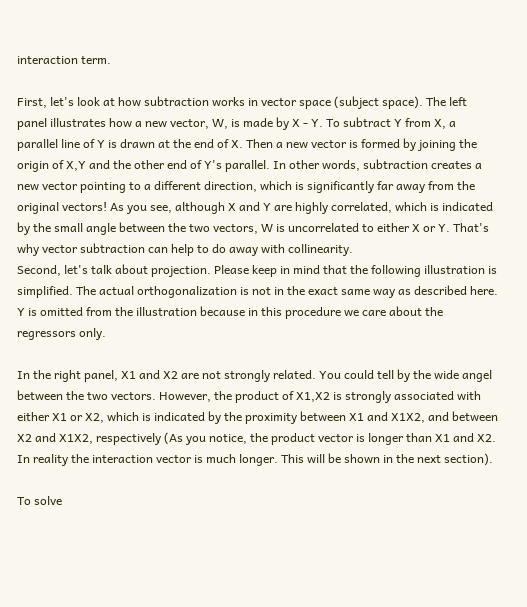interaction term.

First, let's look at how subtraction works in vector space (subject space). The left panel illustrates how a new vector, W, is made by X - Y. To subtract Y from X, a parallel line of Y is drawn at the end of X. Then a new vector is formed by joining the origin of X,Y and the other end of Y's parallel. In other words, subtraction creates a new vector pointing to a different direction, which is significantly far away from the original vectors! As you see, although X and Y are highly correlated, which is indicated by the small angle between the two vectors, W is uncorrelated to either X or Y. That's why vector subtraction can help to do away with collinearity.
Second, let's talk about projection. Please keep in mind that the following illustration is simplified. The actual orthogonalization is not in the exact same way as described here. Y is omitted from the illustration because in this procedure we care about the regressors only.

In the right panel, X1 and X2 are not strongly related. You could tell by the wide angel between the two vectors. However, the product of X1,X2 is strongly associated with either X1 or X2, which is indicated by the proximity between X1 and X1X2, and between X2 and X1X2, respectively (As you notice, the product vector is longer than X1 and X2. In reality the interaction vector is much longer. This will be shown in the next section).

To solve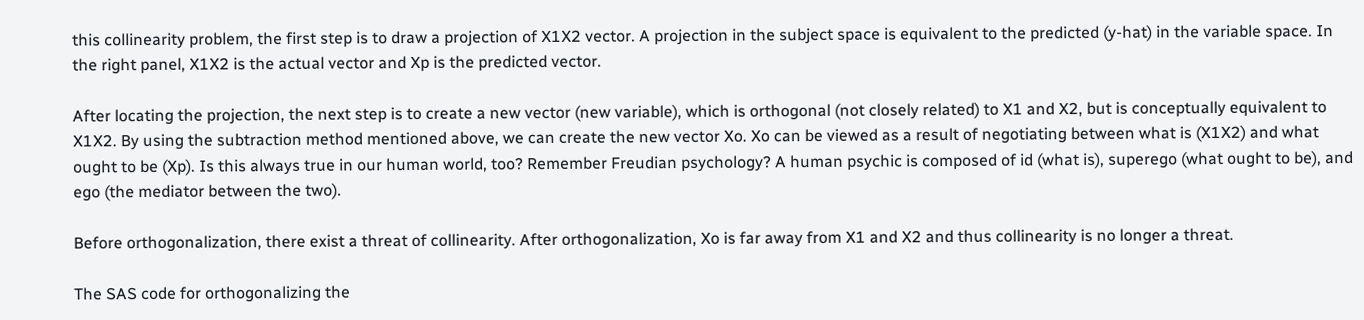this collinearity problem, the first step is to draw a projection of X1X2 vector. A projection in the subject space is equivalent to the predicted (y-hat) in the variable space. In the right panel, X1X2 is the actual vector and Xp is the predicted vector.

After locating the projection, the next step is to create a new vector (new variable), which is orthogonal (not closely related) to X1 and X2, but is conceptually equivalent to X1X2. By using the subtraction method mentioned above, we can create the new vector Xo. Xo can be viewed as a result of negotiating between what is (X1X2) and what ought to be (Xp). Is this always true in our human world, too? Remember Freudian psychology? A human psychic is composed of id (what is), superego (what ought to be), and ego (the mediator between the two).

Before orthogonalization, there exist a threat of collinearity. After orthogonalization, Xo is far away from X1 and X2 and thus collinearity is no longer a threat.

The SAS code for orthogonalizing the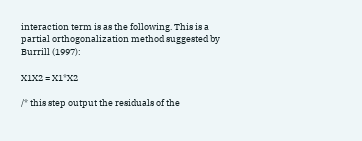interaction term is as the following. This is a partial orthogonalization method suggested by Burrill (1997):

X1X2 = X1*X2

/* this step output the residuals of the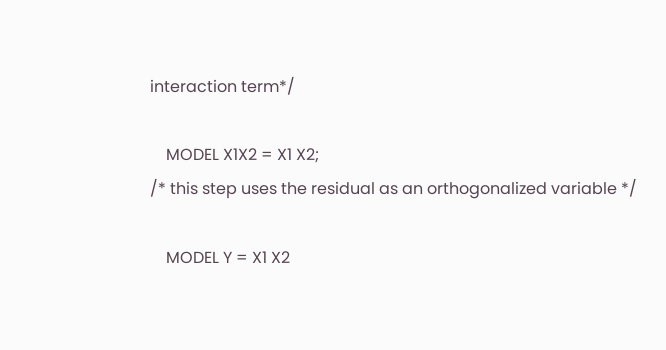interaction term*/

    MODEL X1X2 = X1 X2;
/* this step uses the residual as an orthogonalized variable */

    MODEL Y = X1 X2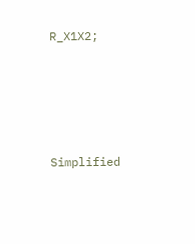R_X1X2;






Simplified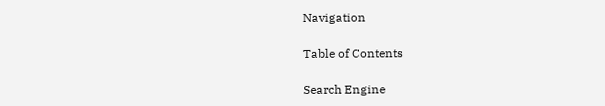Navigation

Table of Contents

Search Engine